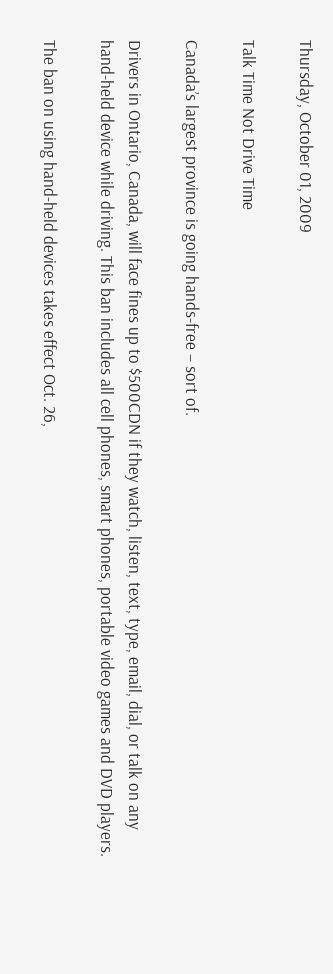Thursday, October 01, 2009

Talk Time Not Drive Time

Canada’s largest province is going hands-free – sort of.

Drivers in Ontario, Canada, will face fines up to $500CDN if they watch, listen, text, type, email, dial, or talk on any hand-held device while driving. This ban includes all cell phones, smart phones, portable video games and DVD players.

The ban on using hand-held devices takes effect Oct. 26,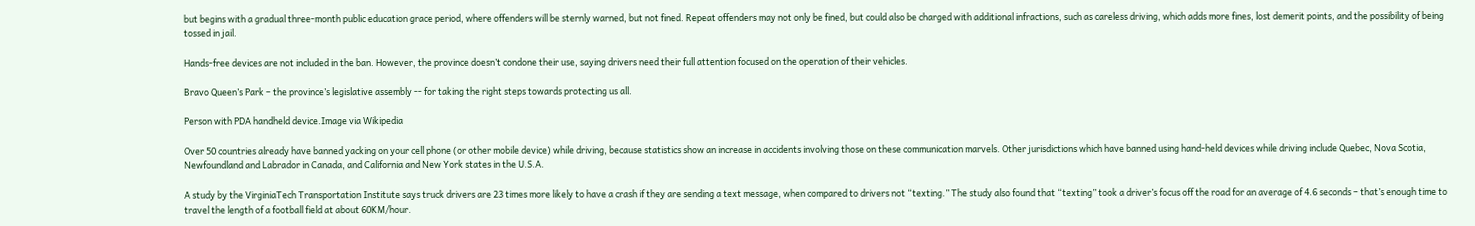but begins with a gradual three-month public education grace period, where offenders will be sternly warned, but not fined. Repeat offenders may not only be fined, but could also be charged with additional infractions, such as careless driving, which adds more fines, lost demerit points, and the possibility of being tossed in jail.

Hands-free devices are not included in the ban. However, the province doesn’t condone their use, saying drivers need their full attention focused on the operation of their vehicles.

Bravo Queen’s Park – the province’s legislative assembly -- for taking the right steps towards protecting us all.

Person with PDA handheld device.Image via Wikipedia

Over 50 countries already have banned yacking on your cell phone (or other mobile device) while driving, because statistics show an increase in accidents involving those on these communication marvels. Other jurisdictions which have banned using hand-held devices while driving include Quebec, Nova Scotia, Newfoundland and Labrador in Canada, and California and New York states in the U.S.A.

A study by the VirginiaTech Transportation Institute says truck drivers are 23 times more likely to have a crash if they are sending a text message, when compared to drivers not “texting.” The study also found that “texting” took a driver’s focus off the road for an average of 4.6 seconds – that’s enough time to travel the length of a football field at about 60KM/hour.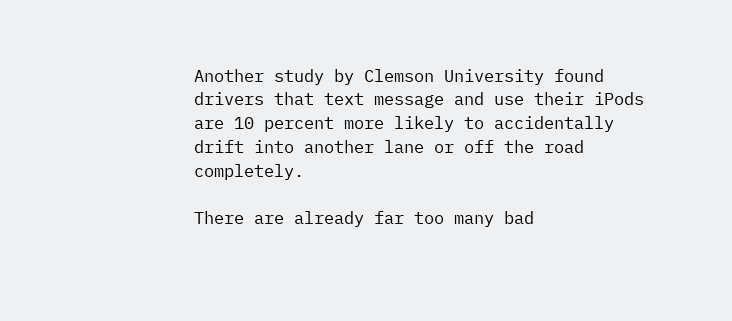Another study by Clemson University found drivers that text message and use their iPods are 10 percent more likely to accidentally drift into another lane or off the road completely.

There are already far too many bad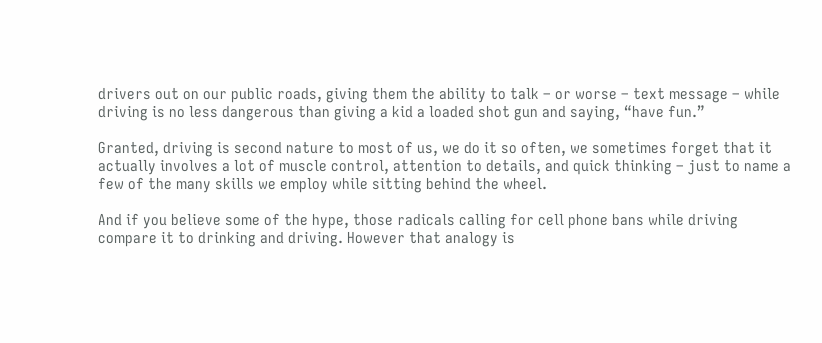drivers out on our public roads, giving them the ability to talk – or worse – text message – while driving is no less dangerous than giving a kid a loaded shot gun and saying, “have fun.”

Granted, driving is second nature to most of us, we do it so often, we sometimes forget that it actually involves a lot of muscle control, attention to details, and quick thinking – just to name a few of the many skills we employ while sitting behind the wheel.

And if you believe some of the hype, those radicals calling for cell phone bans while driving compare it to drinking and driving. However that analogy is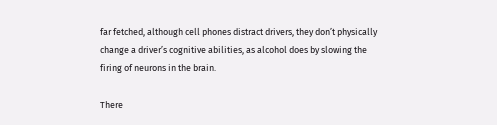far fetched, although cell phones distract drivers, they don’t physically change a driver’s cognitive abilities, as alcohol does by slowing the firing of neurons in the brain.

There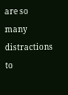are so many distractions to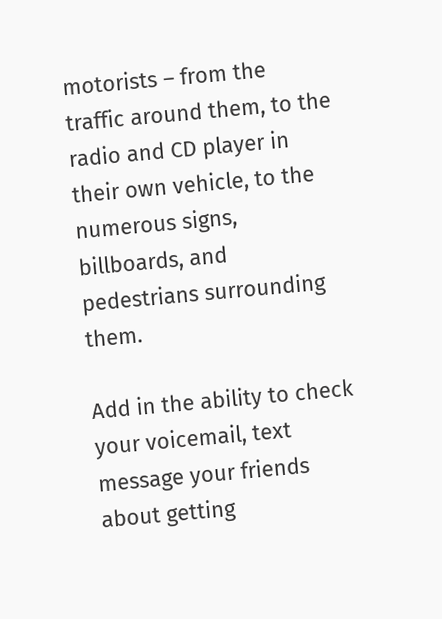motorists – from the traffic around them, to the radio and CD player in their own vehicle, to the numerous signs, billboards, and pedestrians surrounding them.

Add in the ability to check your voicemail, text message your friends about getting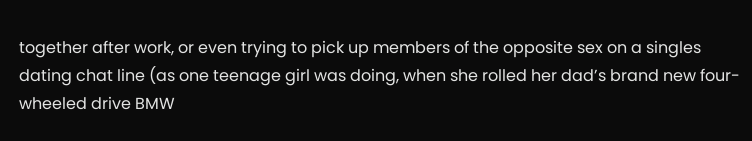together after work, or even trying to pick up members of the opposite sex on a singles dating chat line (as one teenage girl was doing, when she rolled her dad’s brand new four-wheeled drive BMW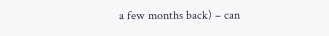a few months back) – can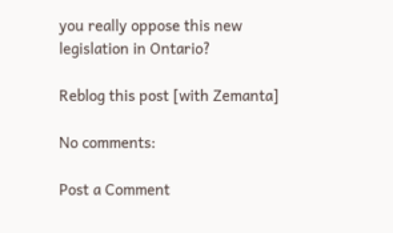you really oppose this new legislation in Ontario?

Reblog this post [with Zemanta]

No comments:

Post a Comment